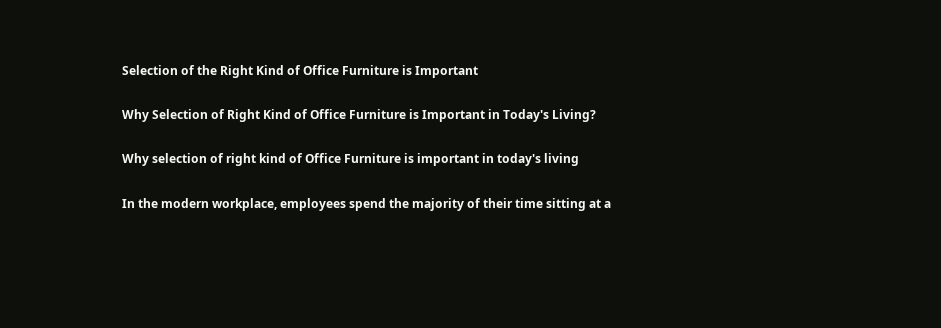Selection of the Right Kind of Office Furniture is Important

Why Selection of Right Kind of Office Furniture is Important in Today's Living?

Why selection of right kind of Office Furniture is important in today's living

In the modern workplace, employees spend the majority of their time sitting at a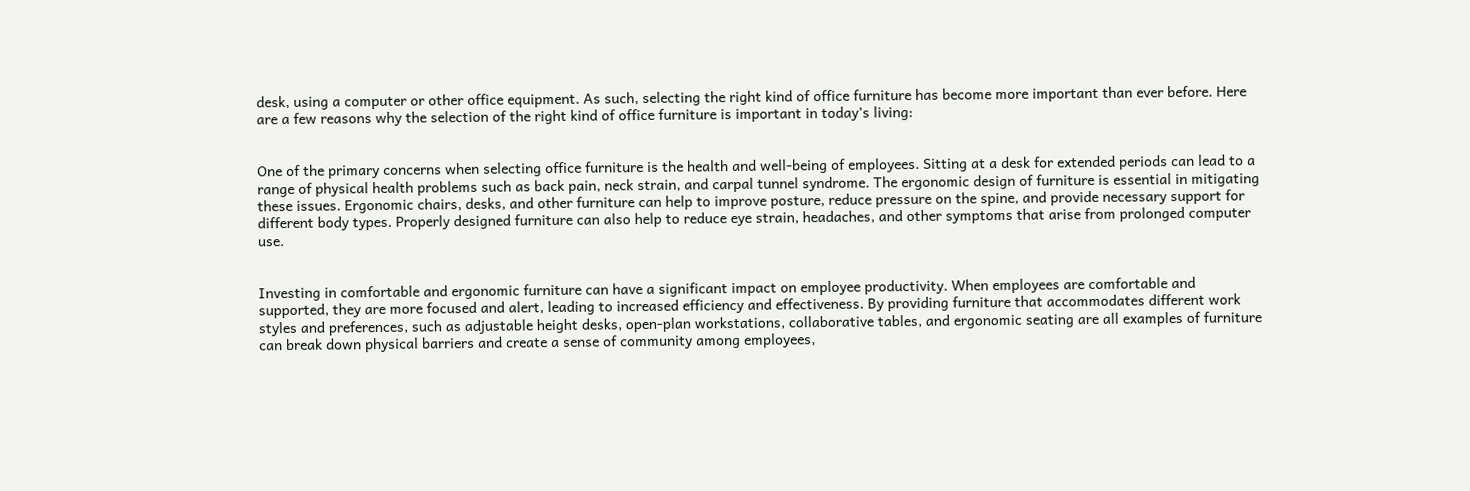desk, using a computer or other office equipment. As such, selecting the right kind of office furniture has become more important than ever before. Here are a few reasons why the selection of the right kind of office furniture is important in today’s living:


One of the primary concerns when selecting office furniture is the health and well-being of employees. Sitting at a desk for extended periods can lead to a range of physical health problems such as back pain, neck strain, and carpal tunnel syndrome. The ergonomic design of furniture is essential in mitigating these issues. Ergonomic chairs, desks, and other furniture can help to improve posture, reduce pressure on the spine, and provide necessary support for different body types. Properly designed furniture can also help to reduce eye strain, headaches, and other symptoms that arise from prolonged computer use.


Investing in comfortable and ergonomic furniture can have a significant impact on employee productivity. When employees are comfortable and supported, they are more focused and alert, leading to increased efficiency and effectiveness. By providing furniture that accommodates different work styles and preferences, such as adjustable height desks, open-plan workstations, collaborative tables, and ergonomic seating are all examples of furniture can break down physical barriers and create a sense of community among employees,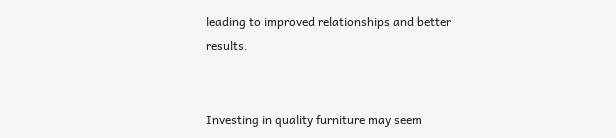leading to improved relationships and better results.


Investing in quality furniture may seem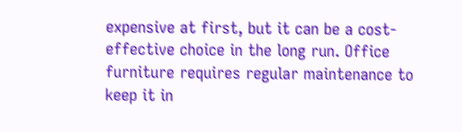expensive at first, but it can be a cost-effective choice in the long run. Office furniture requires regular maintenance to keep it in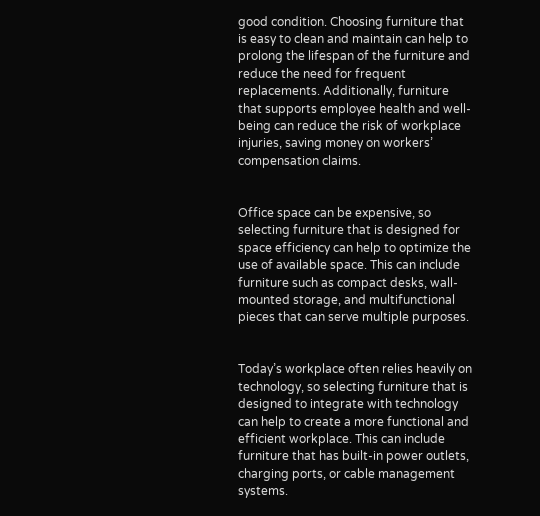good condition. Choosing furniture that is easy to clean and maintain can help to prolong the lifespan of the furniture and reduce the need for frequent replacements. Additionally, furniture that supports employee health and well-being can reduce the risk of workplace injuries, saving money on workers’ compensation claims.


Office space can be expensive, so selecting furniture that is designed for space efficiency can help to optimize the use of available space. This can include furniture such as compact desks, wall-mounted storage, and multifunctional pieces that can serve multiple purposes.


Today’s workplace often relies heavily on technology, so selecting furniture that is designed to integrate with technology can help to create a more functional and efficient workplace. This can include furniture that has built-in power outlets, charging ports, or cable management systems.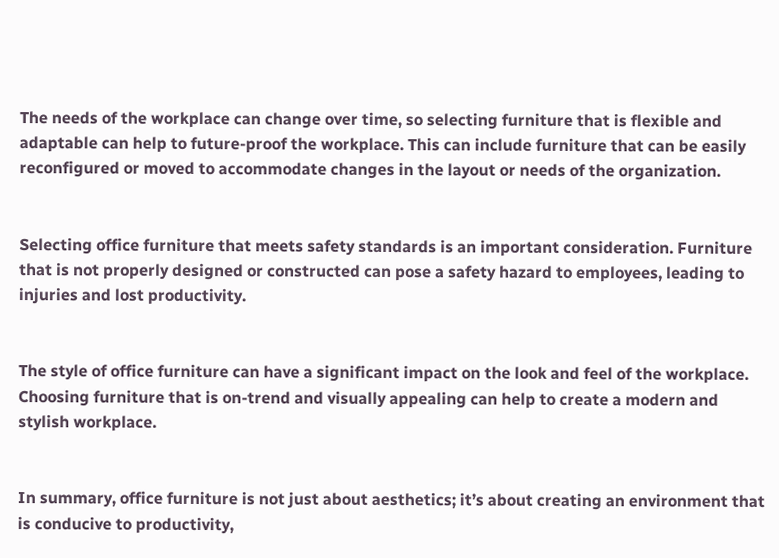The needs of the workplace can change over time, so selecting furniture that is flexible and adaptable can help to future-proof the workplace. This can include furniture that can be easily reconfigured or moved to accommodate changes in the layout or needs of the organization.


Selecting office furniture that meets safety standards is an important consideration. Furniture that is not properly designed or constructed can pose a safety hazard to employees, leading to injuries and lost productivity.


The style of office furniture can have a significant impact on the look and feel of the workplace. Choosing furniture that is on-trend and visually appealing can help to create a modern and stylish workplace.


In summary, office furniture is not just about aesthetics; it’s about creating an environment that is conducive to productivity,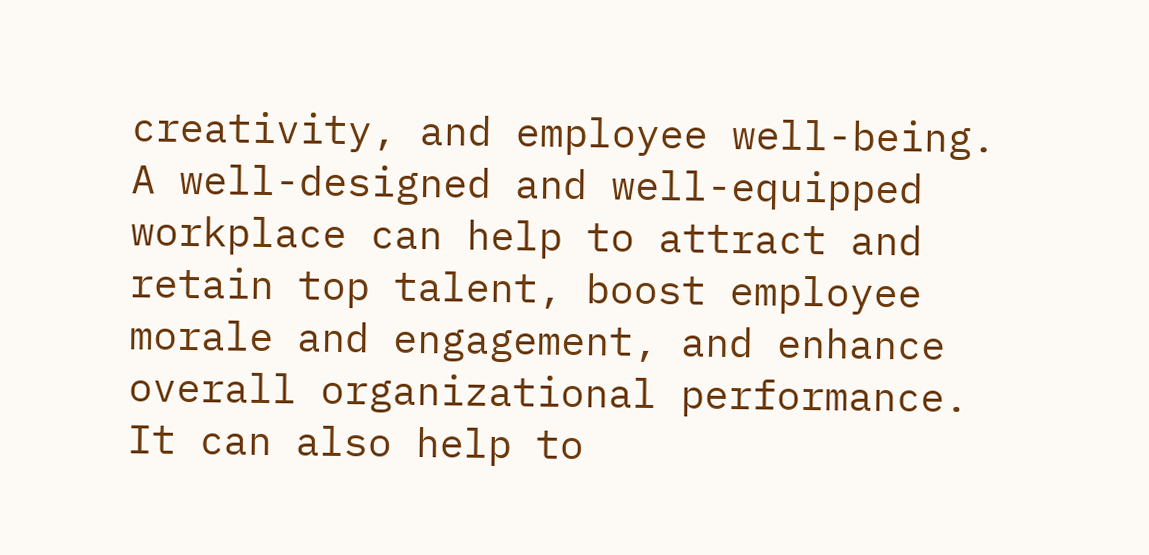creativity, and employee well-being. A well-designed and well-equipped workplace can help to attract and retain top talent, boost employee morale and engagement, and enhance overall organizational performance. It can also help to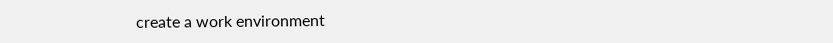create a work environment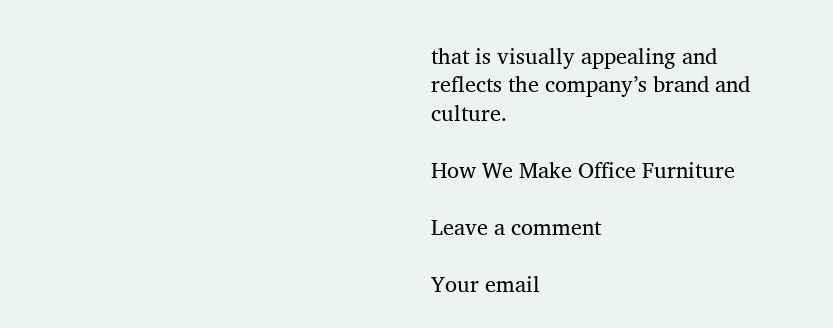that is visually appealing and reflects the company’s brand and culture.

How We Make Office Furniture

Leave a comment

Your email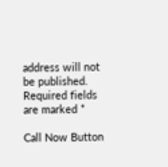address will not be published. Required fields are marked *

Call Now Button